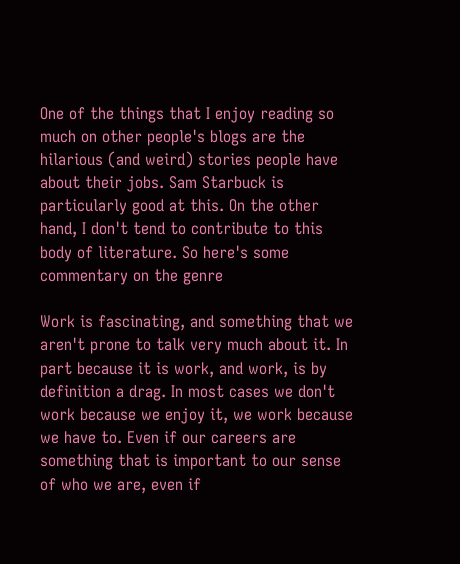One of the things that I enjoy reading so much on other people's blogs are the hilarious (and weird) stories people have about their jobs. Sam Starbuck is particularly good at this. On the other hand, I don't tend to contribute to this body of literature. So here's some commentary on the genre

Work is fascinating, and something that we aren't prone to talk very much about it. In part because it is work, and work, is by definition a drag. In most cases we don't work because we enjoy it, we work because we have to. Even if our careers are something that is important to our sense of who we are, even if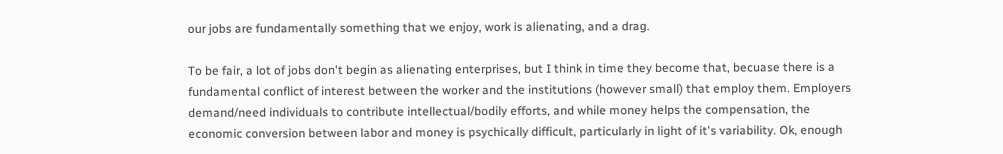our jobs are fundamentally something that we enjoy, work is alienating, and a drag.

To be fair, a lot of jobs don't begin as alienating enterprises, but I think in time they become that, becuase there is a fundamental conflict of interest between the worker and the institutions (however small) that employ them. Employers demand/need individuals to contribute intellectual/bodily efforts, and while money helps the compensation, the economic conversion between labor and money is psychically difficult, particularly in light of it's variability. Ok, enough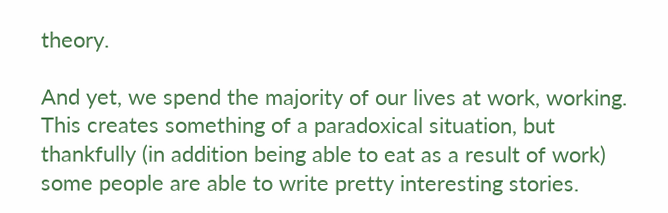theory.

And yet, we spend the majority of our lives at work, working. This creates something of a paradoxical situation, but thankfully (in addition being able to eat as a result of work) some people are able to write pretty interesting stories.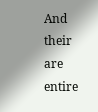And their are entire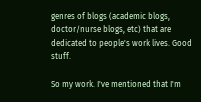genres of blogs (academic blogs, doctor/nurse blogs, etc) that are dedicated to people's work lives. Good stuff.

So my work. I've mentioned that I'm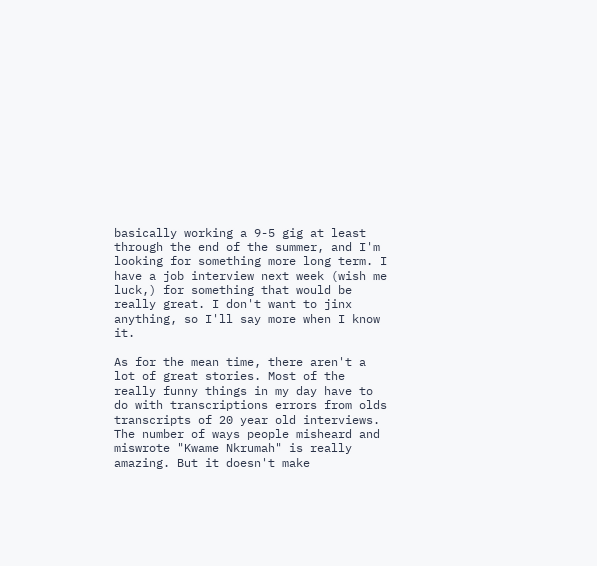basically working a 9-5 gig at least through the end of the summer, and I'm looking for something more long term. I have a job interview next week (wish me luck,) for something that would be really great. I don't want to jinx anything, so I'll say more when I know it.

As for the mean time, there aren't a lot of great stories. Most of the really funny things in my day have to do with transcriptions errors from olds transcripts of 20 year old interviews. The number of ways people misheard and miswrote "Kwame Nkrumah" is really amazing. But it doesn't make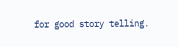for good story telling.